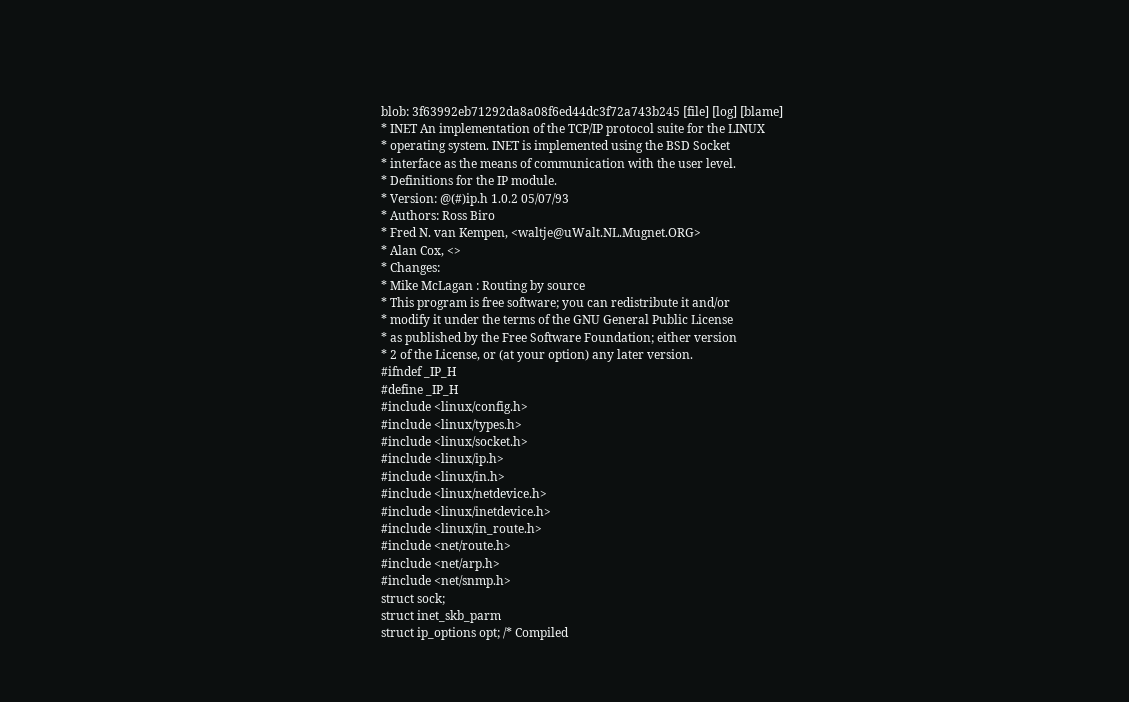blob: 3f63992eb71292da8a08f6ed44dc3f72a743b245 [file] [log] [blame]
* INET An implementation of the TCP/IP protocol suite for the LINUX
* operating system. INET is implemented using the BSD Socket
* interface as the means of communication with the user level.
* Definitions for the IP module.
* Version: @(#)ip.h 1.0.2 05/07/93
* Authors: Ross Biro
* Fred N. van Kempen, <waltje@uWalt.NL.Mugnet.ORG>
* Alan Cox, <>
* Changes:
* Mike McLagan : Routing by source
* This program is free software; you can redistribute it and/or
* modify it under the terms of the GNU General Public License
* as published by the Free Software Foundation; either version
* 2 of the License, or (at your option) any later version.
#ifndef _IP_H
#define _IP_H
#include <linux/config.h>
#include <linux/types.h>
#include <linux/socket.h>
#include <linux/ip.h>
#include <linux/in.h>
#include <linux/netdevice.h>
#include <linux/inetdevice.h>
#include <linux/in_route.h>
#include <net/route.h>
#include <net/arp.h>
#include <net/snmp.h>
struct sock;
struct inet_skb_parm
struct ip_options opt; /* Compiled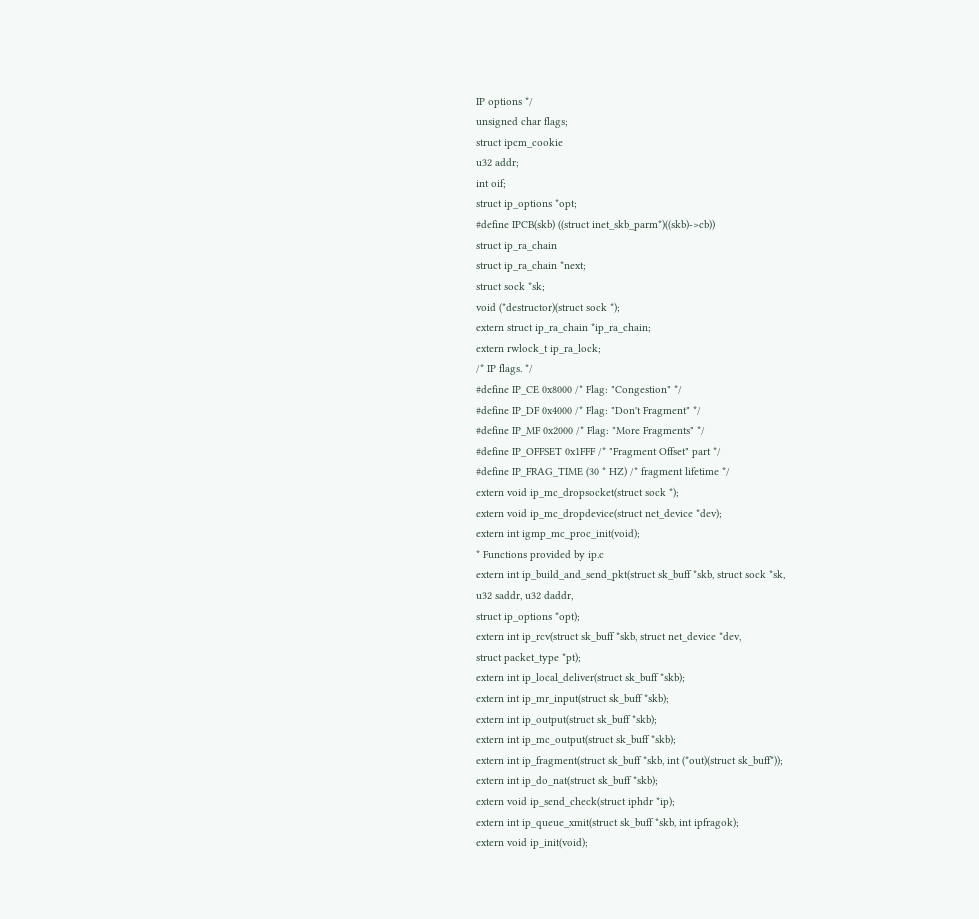IP options */
unsigned char flags;
struct ipcm_cookie
u32 addr;
int oif;
struct ip_options *opt;
#define IPCB(skb) ((struct inet_skb_parm*)((skb)->cb))
struct ip_ra_chain
struct ip_ra_chain *next;
struct sock *sk;
void (*destructor)(struct sock *);
extern struct ip_ra_chain *ip_ra_chain;
extern rwlock_t ip_ra_lock;
/* IP flags. */
#define IP_CE 0x8000 /* Flag: "Congestion" */
#define IP_DF 0x4000 /* Flag: "Don't Fragment" */
#define IP_MF 0x2000 /* Flag: "More Fragments" */
#define IP_OFFSET 0x1FFF /* "Fragment Offset" part */
#define IP_FRAG_TIME (30 * HZ) /* fragment lifetime */
extern void ip_mc_dropsocket(struct sock *);
extern void ip_mc_dropdevice(struct net_device *dev);
extern int igmp_mc_proc_init(void);
* Functions provided by ip.c
extern int ip_build_and_send_pkt(struct sk_buff *skb, struct sock *sk,
u32 saddr, u32 daddr,
struct ip_options *opt);
extern int ip_rcv(struct sk_buff *skb, struct net_device *dev,
struct packet_type *pt);
extern int ip_local_deliver(struct sk_buff *skb);
extern int ip_mr_input(struct sk_buff *skb);
extern int ip_output(struct sk_buff *skb);
extern int ip_mc_output(struct sk_buff *skb);
extern int ip_fragment(struct sk_buff *skb, int (*out)(struct sk_buff*));
extern int ip_do_nat(struct sk_buff *skb);
extern void ip_send_check(struct iphdr *ip);
extern int ip_queue_xmit(struct sk_buff *skb, int ipfragok);
extern void ip_init(void);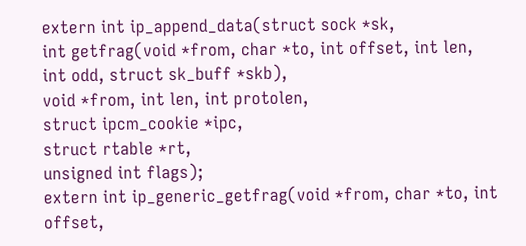extern int ip_append_data(struct sock *sk,
int getfrag(void *from, char *to, int offset, int len,
int odd, struct sk_buff *skb),
void *from, int len, int protolen,
struct ipcm_cookie *ipc,
struct rtable *rt,
unsigned int flags);
extern int ip_generic_getfrag(void *from, char *to, int offset,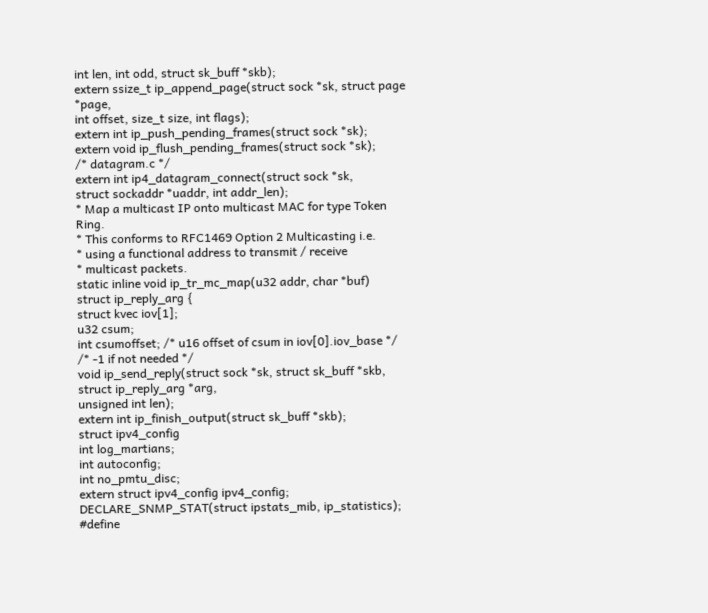int len, int odd, struct sk_buff *skb);
extern ssize_t ip_append_page(struct sock *sk, struct page *page,
int offset, size_t size, int flags);
extern int ip_push_pending_frames(struct sock *sk);
extern void ip_flush_pending_frames(struct sock *sk);
/* datagram.c */
extern int ip4_datagram_connect(struct sock *sk,
struct sockaddr *uaddr, int addr_len);
* Map a multicast IP onto multicast MAC for type Token Ring.
* This conforms to RFC1469 Option 2 Multicasting i.e.
* using a functional address to transmit / receive
* multicast packets.
static inline void ip_tr_mc_map(u32 addr, char *buf)
struct ip_reply_arg {
struct kvec iov[1];
u32 csum;
int csumoffset; /* u16 offset of csum in iov[0].iov_base */
/* -1 if not needed */
void ip_send_reply(struct sock *sk, struct sk_buff *skb, struct ip_reply_arg *arg,
unsigned int len);
extern int ip_finish_output(struct sk_buff *skb);
struct ipv4_config
int log_martians;
int autoconfig;
int no_pmtu_disc;
extern struct ipv4_config ipv4_config;
DECLARE_SNMP_STAT(struct ipstats_mib, ip_statistics);
#define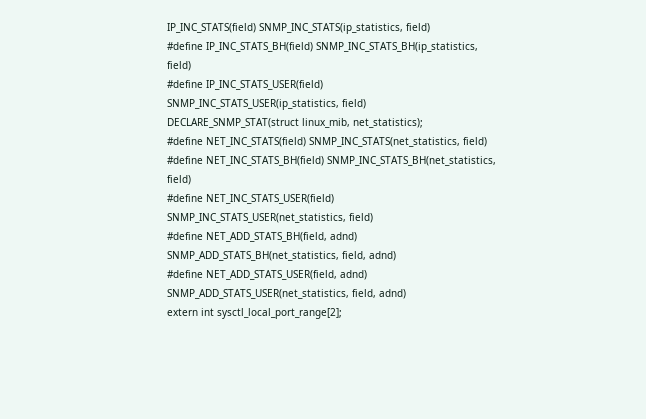IP_INC_STATS(field) SNMP_INC_STATS(ip_statistics, field)
#define IP_INC_STATS_BH(field) SNMP_INC_STATS_BH(ip_statistics, field)
#define IP_INC_STATS_USER(field) SNMP_INC_STATS_USER(ip_statistics, field)
DECLARE_SNMP_STAT(struct linux_mib, net_statistics);
#define NET_INC_STATS(field) SNMP_INC_STATS(net_statistics, field)
#define NET_INC_STATS_BH(field) SNMP_INC_STATS_BH(net_statistics, field)
#define NET_INC_STATS_USER(field) SNMP_INC_STATS_USER(net_statistics, field)
#define NET_ADD_STATS_BH(field, adnd) SNMP_ADD_STATS_BH(net_statistics, field, adnd)
#define NET_ADD_STATS_USER(field, adnd) SNMP_ADD_STATS_USER(net_statistics, field, adnd)
extern int sysctl_local_port_range[2];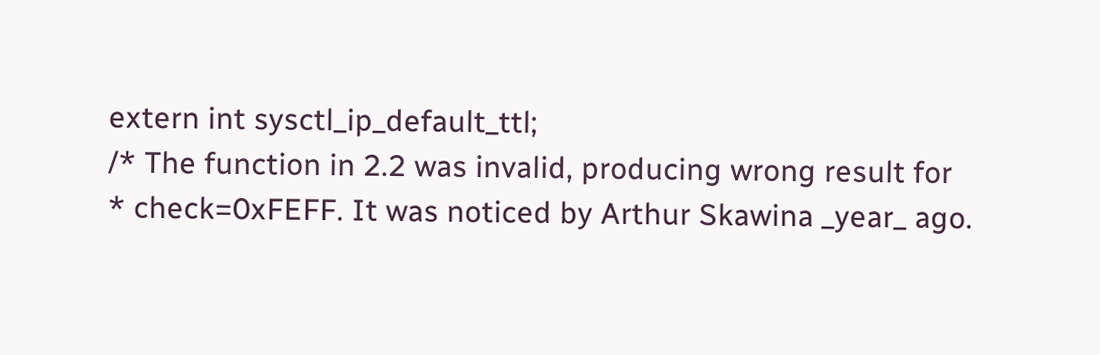extern int sysctl_ip_default_ttl;
/* The function in 2.2 was invalid, producing wrong result for
* check=0xFEFF. It was noticed by Arthur Skawina _year_ ago.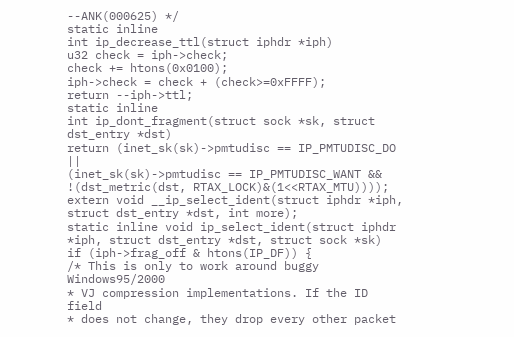--ANK(000625) */
static inline
int ip_decrease_ttl(struct iphdr *iph)
u32 check = iph->check;
check += htons(0x0100);
iph->check = check + (check>=0xFFFF);
return --iph->ttl;
static inline
int ip_dont_fragment(struct sock *sk, struct dst_entry *dst)
return (inet_sk(sk)->pmtudisc == IP_PMTUDISC_DO ||
(inet_sk(sk)->pmtudisc == IP_PMTUDISC_WANT &&
!(dst_metric(dst, RTAX_LOCK)&(1<<RTAX_MTU))));
extern void __ip_select_ident(struct iphdr *iph, struct dst_entry *dst, int more);
static inline void ip_select_ident(struct iphdr *iph, struct dst_entry *dst, struct sock *sk)
if (iph->frag_off & htons(IP_DF)) {
/* This is only to work around buggy Windows95/2000
* VJ compression implementations. If the ID field
* does not change, they drop every other packet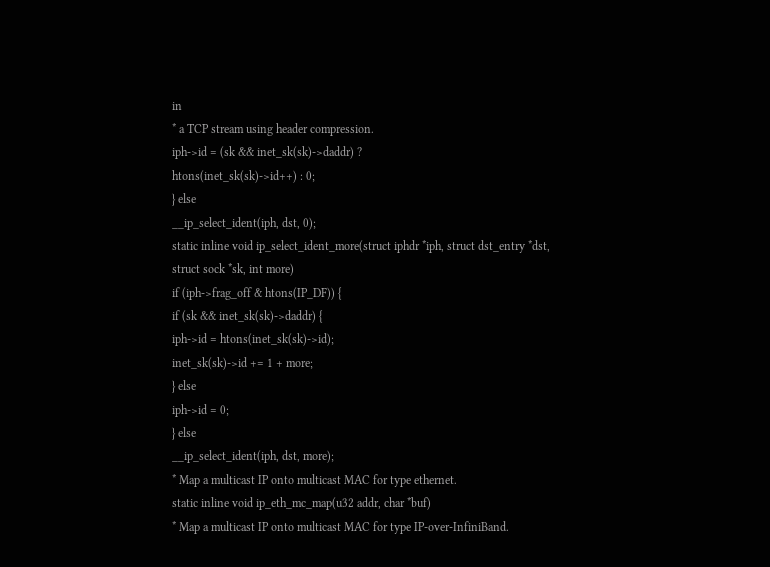in
* a TCP stream using header compression.
iph->id = (sk && inet_sk(sk)->daddr) ?
htons(inet_sk(sk)->id++) : 0;
} else
__ip_select_ident(iph, dst, 0);
static inline void ip_select_ident_more(struct iphdr *iph, struct dst_entry *dst, struct sock *sk, int more)
if (iph->frag_off & htons(IP_DF)) {
if (sk && inet_sk(sk)->daddr) {
iph->id = htons(inet_sk(sk)->id);
inet_sk(sk)->id += 1 + more;
} else
iph->id = 0;
} else
__ip_select_ident(iph, dst, more);
* Map a multicast IP onto multicast MAC for type ethernet.
static inline void ip_eth_mc_map(u32 addr, char *buf)
* Map a multicast IP onto multicast MAC for type IP-over-InfiniBand.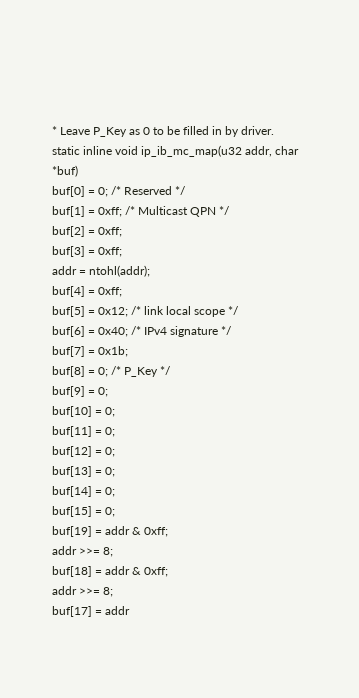* Leave P_Key as 0 to be filled in by driver.
static inline void ip_ib_mc_map(u32 addr, char *buf)
buf[0] = 0; /* Reserved */
buf[1] = 0xff; /* Multicast QPN */
buf[2] = 0xff;
buf[3] = 0xff;
addr = ntohl(addr);
buf[4] = 0xff;
buf[5] = 0x12; /* link local scope */
buf[6] = 0x40; /* IPv4 signature */
buf[7] = 0x1b;
buf[8] = 0; /* P_Key */
buf[9] = 0;
buf[10] = 0;
buf[11] = 0;
buf[12] = 0;
buf[13] = 0;
buf[14] = 0;
buf[15] = 0;
buf[19] = addr & 0xff;
addr >>= 8;
buf[18] = addr & 0xff;
addr >>= 8;
buf[17] = addr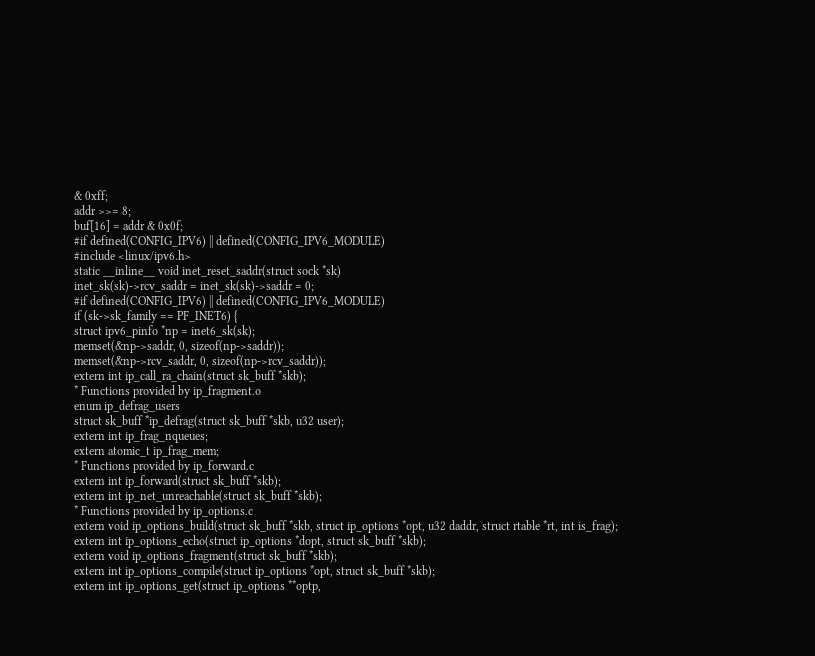& 0xff;
addr >>= 8;
buf[16] = addr & 0x0f;
#if defined(CONFIG_IPV6) || defined(CONFIG_IPV6_MODULE)
#include <linux/ipv6.h>
static __inline__ void inet_reset_saddr(struct sock *sk)
inet_sk(sk)->rcv_saddr = inet_sk(sk)->saddr = 0;
#if defined(CONFIG_IPV6) || defined(CONFIG_IPV6_MODULE)
if (sk->sk_family == PF_INET6) {
struct ipv6_pinfo *np = inet6_sk(sk);
memset(&np->saddr, 0, sizeof(np->saddr));
memset(&np->rcv_saddr, 0, sizeof(np->rcv_saddr));
extern int ip_call_ra_chain(struct sk_buff *skb);
* Functions provided by ip_fragment.o
enum ip_defrag_users
struct sk_buff *ip_defrag(struct sk_buff *skb, u32 user);
extern int ip_frag_nqueues;
extern atomic_t ip_frag_mem;
* Functions provided by ip_forward.c
extern int ip_forward(struct sk_buff *skb);
extern int ip_net_unreachable(struct sk_buff *skb);
* Functions provided by ip_options.c
extern void ip_options_build(struct sk_buff *skb, struct ip_options *opt, u32 daddr, struct rtable *rt, int is_frag);
extern int ip_options_echo(struct ip_options *dopt, struct sk_buff *skb);
extern void ip_options_fragment(struct sk_buff *skb);
extern int ip_options_compile(struct ip_options *opt, struct sk_buff *skb);
extern int ip_options_get(struct ip_options **optp,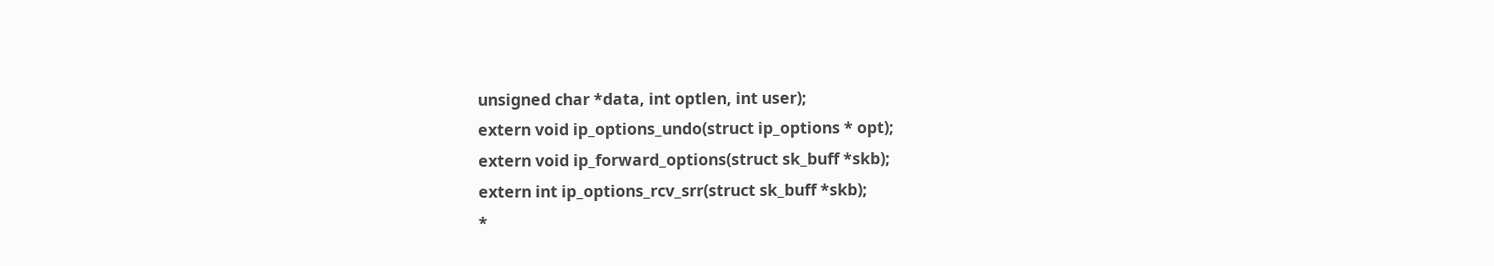unsigned char *data, int optlen, int user);
extern void ip_options_undo(struct ip_options * opt);
extern void ip_forward_options(struct sk_buff *skb);
extern int ip_options_rcv_srr(struct sk_buff *skb);
*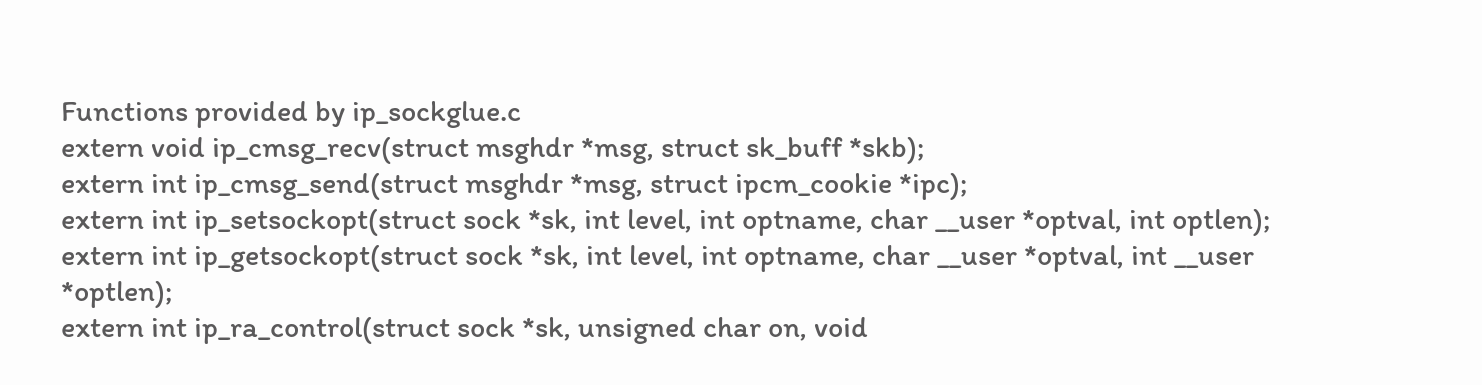Functions provided by ip_sockglue.c
extern void ip_cmsg_recv(struct msghdr *msg, struct sk_buff *skb);
extern int ip_cmsg_send(struct msghdr *msg, struct ipcm_cookie *ipc);
extern int ip_setsockopt(struct sock *sk, int level, int optname, char __user *optval, int optlen);
extern int ip_getsockopt(struct sock *sk, int level, int optname, char __user *optval, int __user *optlen);
extern int ip_ra_control(struct sock *sk, unsigned char on, void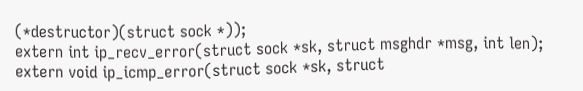(*destructor)(struct sock *));
extern int ip_recv_error(struct sock *sk, struct msghdr *msg, int len);
extern void ip_icmp_error(struct sock *sk, struct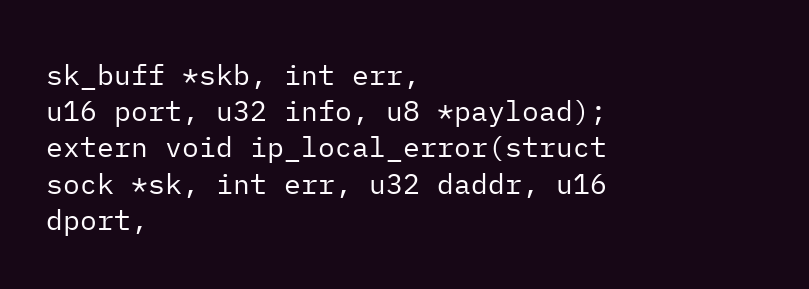sk_buff *skb, int err,
u16 port, u32 info, u8 *payload);
extern void ip_local_error(struct sock *sk, int err, u32 daddr, u16 dport,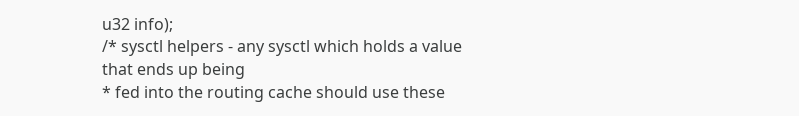u32 info);
/* sysctl helpers - any sysctl which holds a value that ends up being
* fed into the routing cache should use these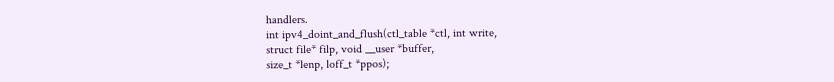handlers.
int ipv4_doint_and_flush(ctl_table *ctl, int write,
struct file* filp, void __user *buffer,
size_t *lenp, loff_t *ppos);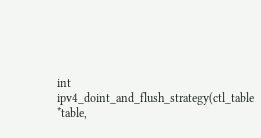int ipv4_doint_and_flush_strategy(ctl_table *table,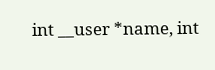int __user *name, int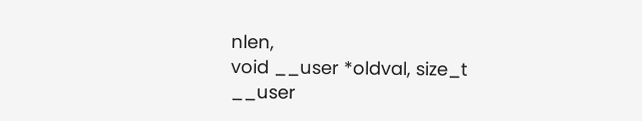nlen,
void __user *oldval, size_t __user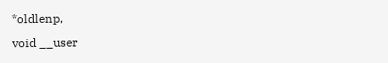*oldlenp,
void __user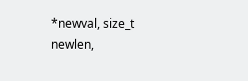*newval, size_t newlen,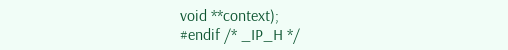void **context);
#endif /* _IP_H */